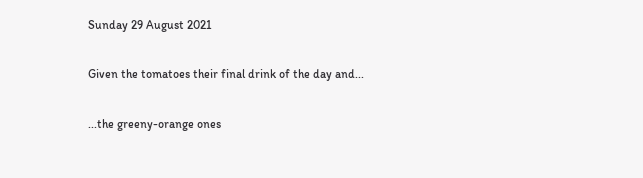Sunday 29 August 2021

Given the tomatoes their final drink of the day and...

...the greeny-orange ones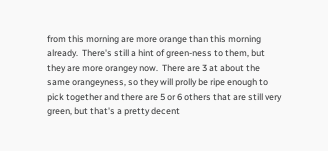from this morning are more orange than this morning already.  There's still a hint of green-ness to them, but they are more orangey now.  There are 3 at about the same orangeyness, so they will prolly be ripe enough to pick together and there are 5 or 6 others that are still very green, but that's a pretty decent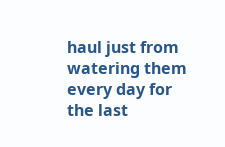haul just from watering them every day for the last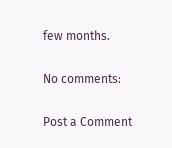few months.

No comments:

Post a Comment